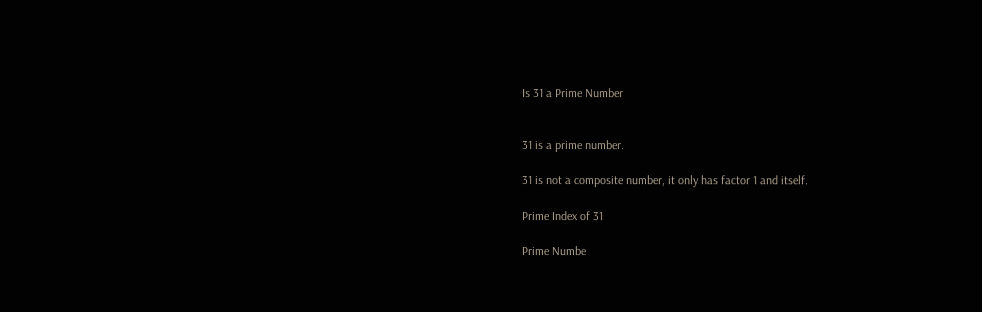Is 31 a Prime Number


31 is a prime number.

31 is not a composite number, it only has factor 1 and itself.

Prime Index of 31

Prime Numbe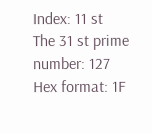Index: 11 st
The 31 st prime number: 127
Hex format: 1F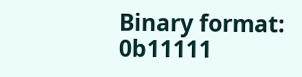Binary format: 0b11111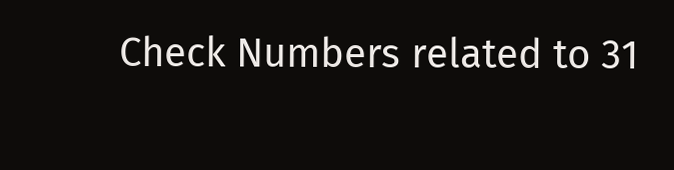Check Numbers related to 31